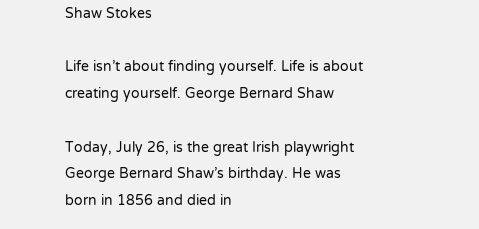Shaw Stokes

Life isn’t about finding yourself. Life is about creating yourself. George Bernard Shaw

Today, July 26, is the great Irish playwright George Bernard Shaw’s birthday. He was born in 1856 and died in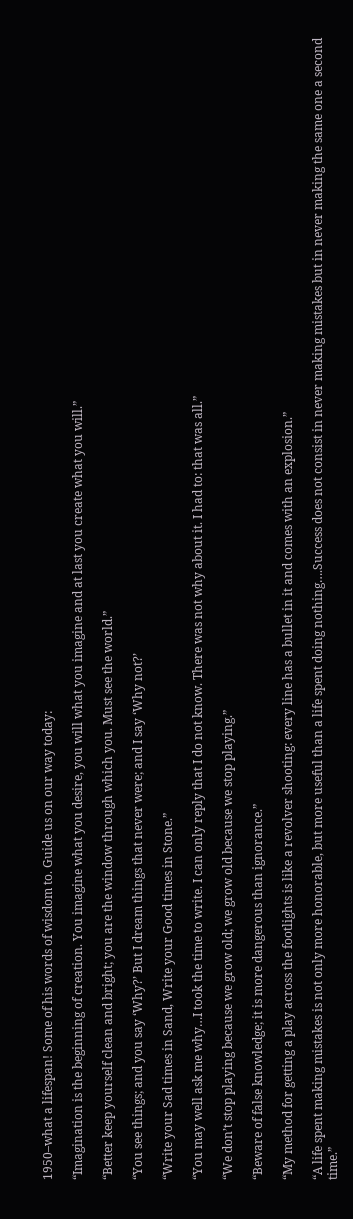1950–what a lifespan! Some of his words of wisdom to. Guide us on our way today:

“Imagination is the beginning of creation. You imagine what you desire, you will what you imagine and at last you create what you will.”

“Better keep yourself clean and bright; you are the window through which you. Must see the world.”

“You see things; and you say ‘Why?’ But I dream things that never were; and I say ‘Why not?’

“Write your Sad times in Sand, Write your Good times in Stone.”

“You may well ask me why…I took the time to write. I can only reply that I do not know. There was not why about it. I had to: that was all.”

“We don’t stop playing because we grow old; we grow old because we stop playing.”

“Beware of false knowledge; it is more dangerous than ignorance.”

“My method for getting a play across the footlights is like a revolver shooting: every line has a bullet in it and comes with an explosion.”

“A life spent making mistakes is not only more honorable, but more useful than a life spent doing nothing….Success does not consist in never making mistakes but in never making the same one a second time.”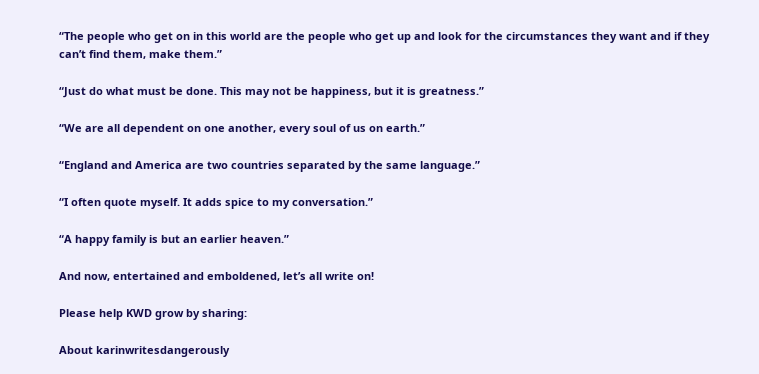“The people who get on in this world are the people who get up and look for the circumstances they want and if they can’t find them, make them.”

“Just do what must be done. This may not be happiness, but it is greatness.”

“We are all dependent on one another, every soul of us on earth.”

“England and America are two countries separated by the same language.”

“I often quote myself. It adds spice to my conversation.”

“A happy family is but an earlier heaven.”

And now, entertained and emboldened, let’s all write on!

Please help KWD grow by sharing:

About karinwritesdangerously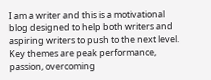I am a writer and this is a motivational blog designed to help both writers and aspiring writers to push to the next level. Key themes are peak performance, passion, overcoming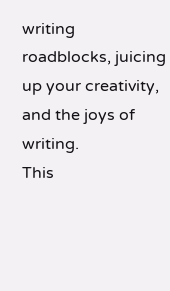writing roadblocks, juicing up your creativity, and the joys of writing.
This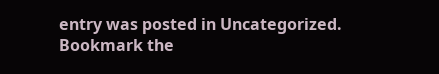entry was posted in Uncategorized. Bookmark the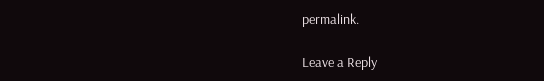permalink.

Leave a Reply